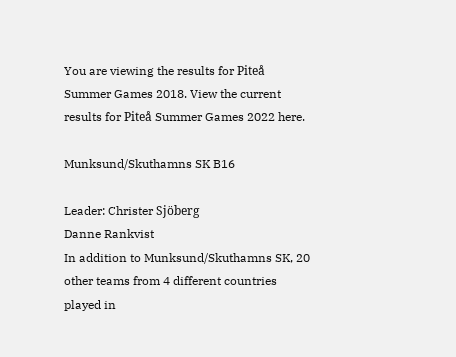You are viewing the results for Piteå Summer Games 2018. View the current results for Piteå Summer Games 2022 here.

Munksund/Skuthamns SK B16

Leader: Christer Sjöberg
Danne Rankvist
In addition to Munksund/Skuthamns SK, 20 other teams from 4 different countries played in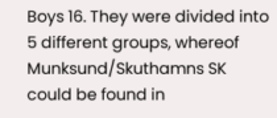Boys 16. They were divided into 5 different groups, whereof Munksund/Skuthamns SK could be found in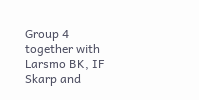Group 4 together with Larsmo BK, IF Skarp and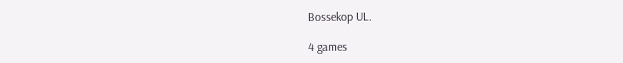Bossekop UL.

4 games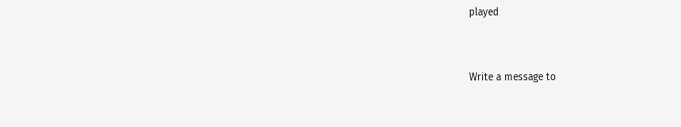played


Write a message to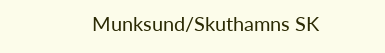Munksund/Skuthamns SK